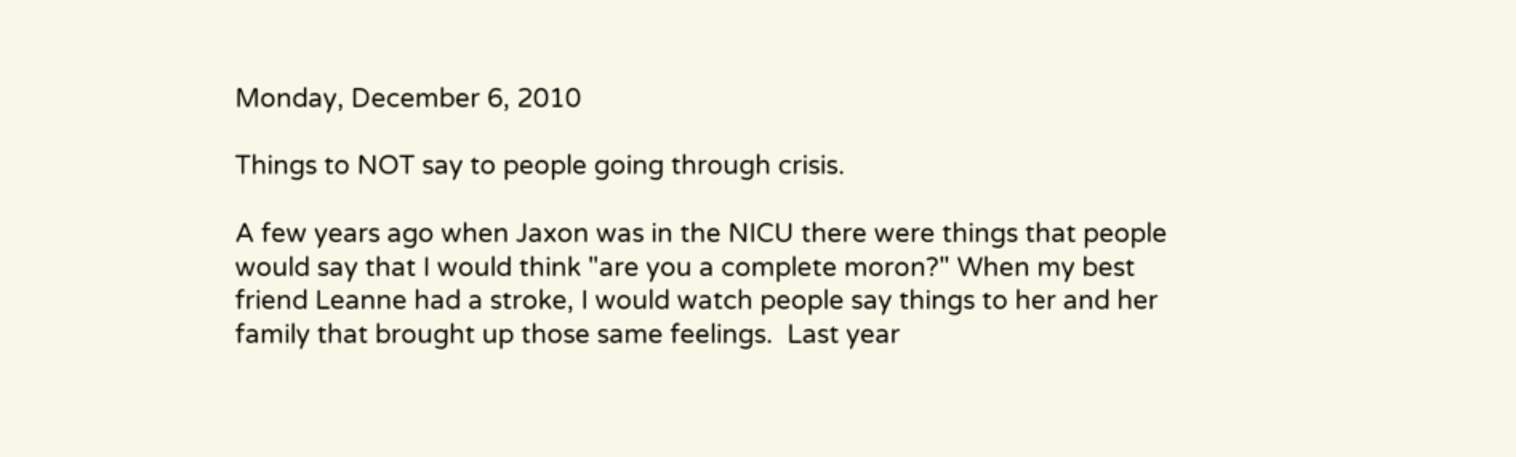Monday, December 6, 2010

Things to NOT say to people going through crisis.

A few years ago when Jaxon was in the NICU there were things that people would say that I would think "are you a complete moron?" When my best friend Leanne had a stroke, I would watch people say things to her and her family that brought up those same feelings.  Last year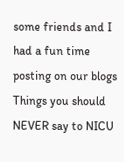some friends and I had a fun time posting on our blogs Things you should NEVER say to NICU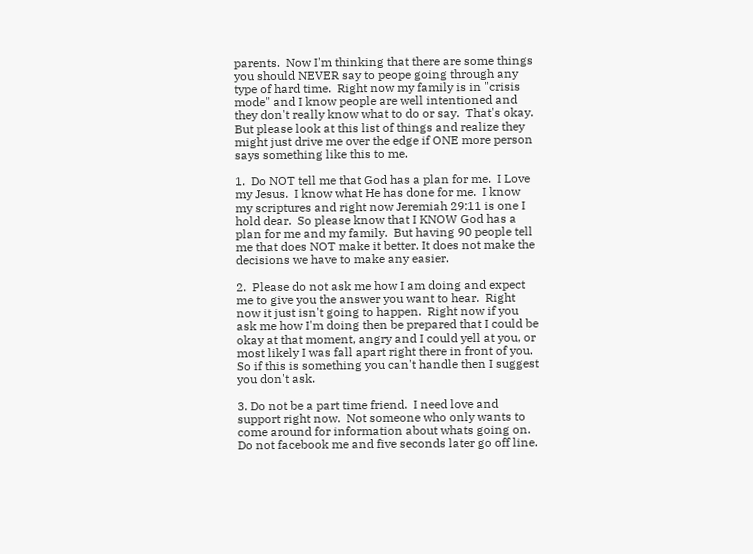parents.  Now I'm thinking that there are some things you should NEVER say to peope going through any type of hard time.  Right now my family is in "crisis mode" and I know people are well intentioned and they don't really know what to do or say.  That's okay.  But please look at this list of things and realize they might just drive me over the edge if ONE more person says something like this to me.

1.  Do NOT tell me that God has a plan for me.  I Love my Jesus.  I know what He has done for me.  I know my scriptures and right now Jeremiah 29:11 is one I hold dear.  So please know that I KNOW God has a plan for me and my family.  But having 90 people tell me that does NOT make it better. It does not make the decisions we have to make any easier.

2.  Please do not ask me how I am doing and expect me to give you the answer you want to hear.  Right now it just isn't going to happen.  Right now if you ask me how I'm doing then be prepared that I could be okay at that moment, angry and I could yell at you, or most likely I was fall apart right there in front of you.  So if this is something you can't handle then I suggest you don't ask.

3. Do not be a part time friend.  I need love and support right now.  Not someone who only wants to come around for information about whats going on.  Do not facebook me and five seconds later go off line.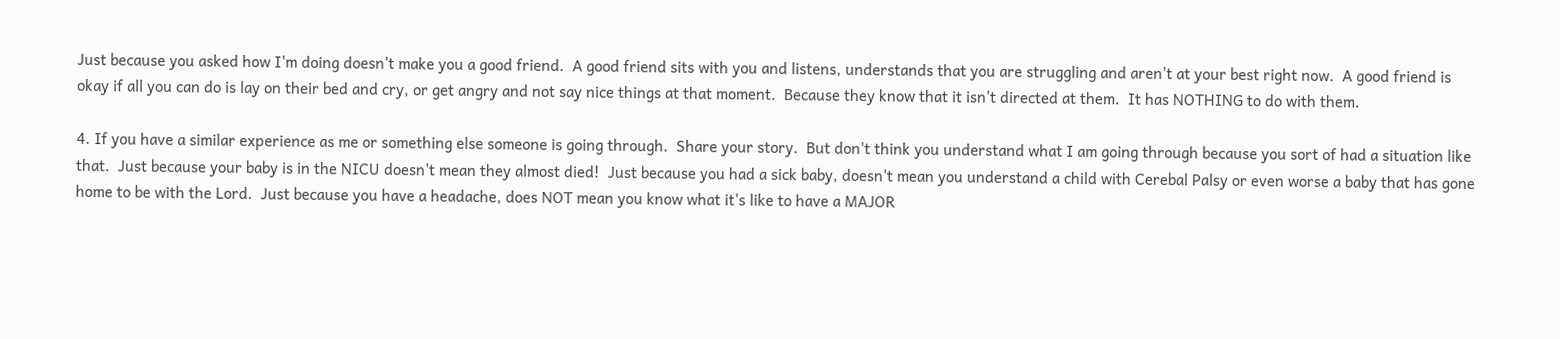Just because you asked how I'm doing doesn't make you a good friend.  A good friend sits with you and listens, understands that you are struggling and aren't at your best right now.  A good friend is okay if all you can do is lay on their bed and cry, or get angry and not say nice things at that moment.  Because they know that it isn't directed at them.  It has NOTHING to do with them.

4. If you have a similar experience as me or something else someone is going through.  Share your story.  But don't think you understand what I am going through because you sort of had a situation like that.  Just because your baby is in the NICU doesn't mean they almost died!  Just because you had a sick baby, doesn't mean you understand a child with Cerebal Palsy or even worse a baby that has gone home to be with the Lord.  Just because you have a headache, does NOT mean you know what it's like to have a MAJOR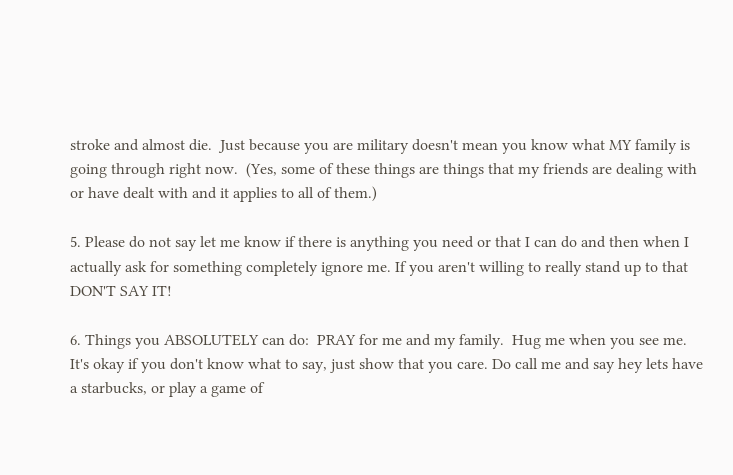stroke and almost die.  Just because you are military doesn't mean you know what MY family is going through right now.  (Yes, some of these things are things that my friends are dealing with or have dealt with and it applies to all of them.)

5. Please do not say let me know if there is anything you need or that I can do and then when I actually ask for something completely ignore me. If you aren't willing to really stand up to that DON'T SAY IT!

6. Things you ABSOLUTELY can do:  PRAY for me and my family.  Hug me when you see me.  It's okay if you don't know what to say, just show that you care. Do call me and say hey lets have a starbucks, or play a game of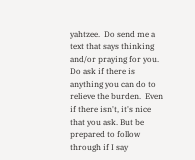yahtzee.  Do send me a text that says thinking and/or praying for you.  Do ask if there is anything you can do to relieve the burden.  Even if there isn't, it's nice that you ask. But be prepared to follow through if I say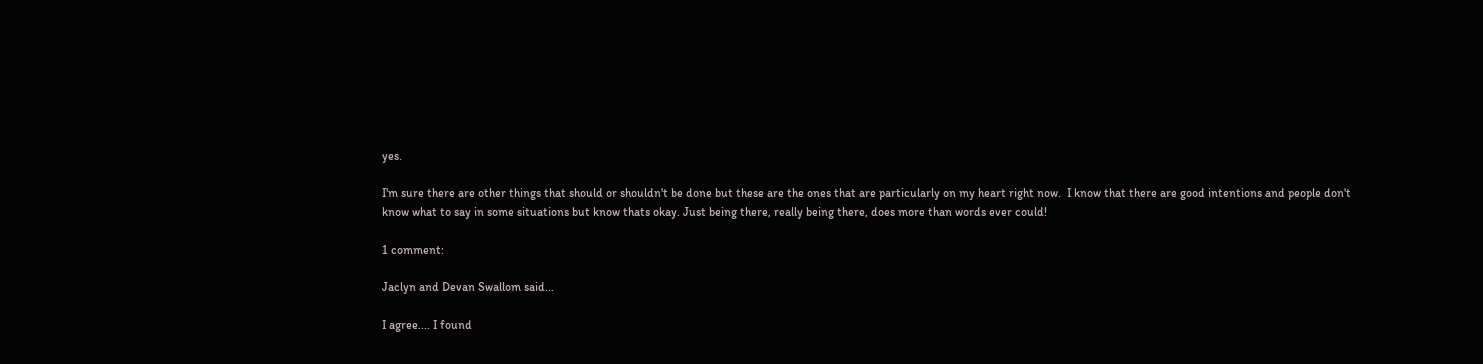yes.

I'm sure there are other things that should or shouldn't be done but these are the ones that are particularly on my heart right now.  I know that there are good intentions and people don't know what to say in some situations but know thats okay. Just being there, really being there, does more than words ever could!

1 comment:

Jaclyn and Devan Swallom said...

I agree.... I found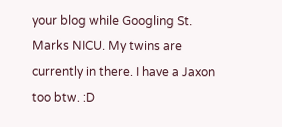your blog while Googling St. Marks NICU. My twins are currently in there. I have a Jaxon too btw. :D